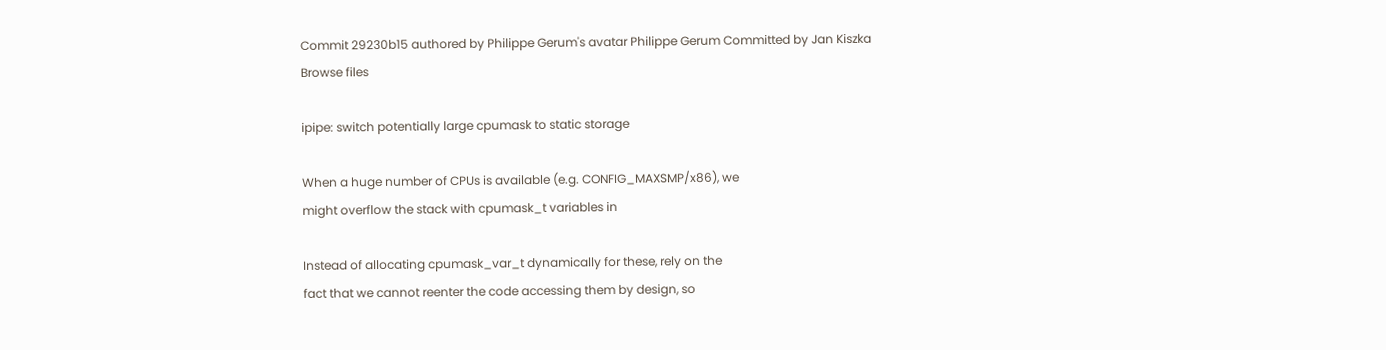Commit 29230b15 authored by Philippe Gerum's avatar Philippe Gerum Committed by Jan Kiszka
Browse files

ipipe: switch potentially large cpumask to static storage

When a huge number of CPUs is available (e.g. CONFIG_MAXSMP/x86), we
might overflow the stack with cpumask_t variables in

Instead of allocating cpumask_var_t dynamically for these, rely on the
fact that we cannot reenter the code accessing them by design, so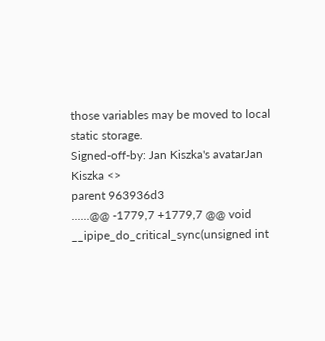those variables may be moved to local static storage.
Signed-off-by: Jan Kiszka's avatarJan Kiszka <>
parent 963936d3
......@@ -1779,7 +1779,7 @@ void __ipipe_do_critical_sync(unsigned int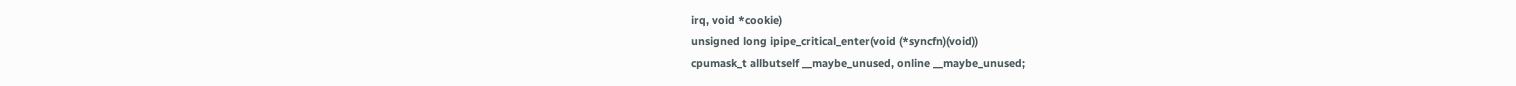irq, void *cookie)
unsigned long ipipe_critical_enter(void (*syncfn)(void))
cpumask_t allbutself __maybe_unused, online __maybe_unused;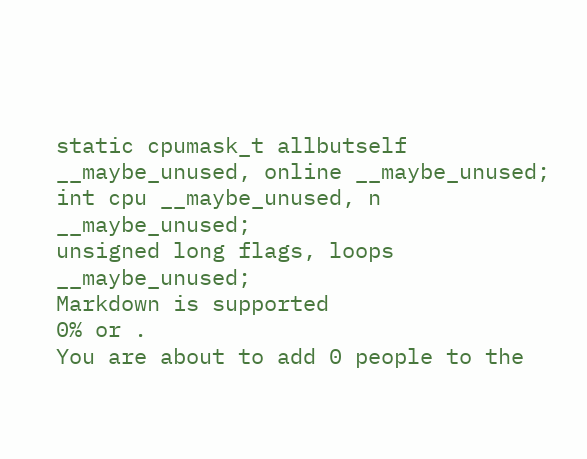static cpumask_t allbutself __maybe_unused, online __maybe_unused;
int cpu __maybe_unused, n __maybe_unused;
unsigned long flags, loops __maybe_unused;
Markdown is supported
0% or .
You are about to add 0 people to the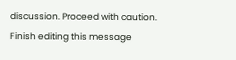discussion. Proceed with caution.
Finish editing this message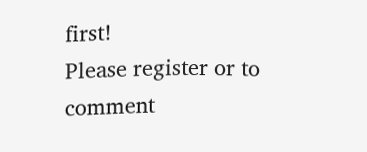first!
Please register or to comment